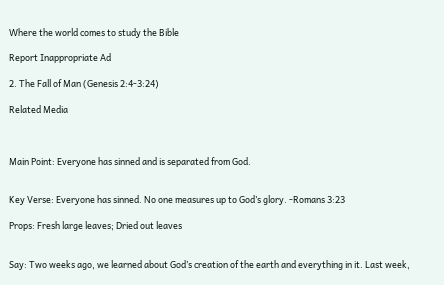Where the world comes to study the Bible

Report Inappropriate Ad

2. The Fall of Man (Genesis 2:4-3:24)

Related Media



Main Point: Everyone has sinned and is separated from God.


Key Verse: Everyone has sinned. No one measures up to God’s glory. -Romans 3:23

Props: Fresh large leaves; Dried out leaves


Say: Two weeks ago, we learned about God’s creation of the earth and everything in it. Last week,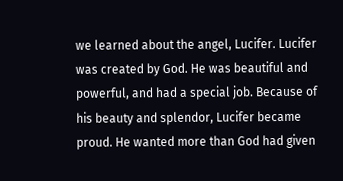we learned about the angel, Lucifer. Lucifer was created by God. He was beautiful and powerful, and had a special job. Because of his beauty and splendor, Lucifer became proud. He wanted more than God had given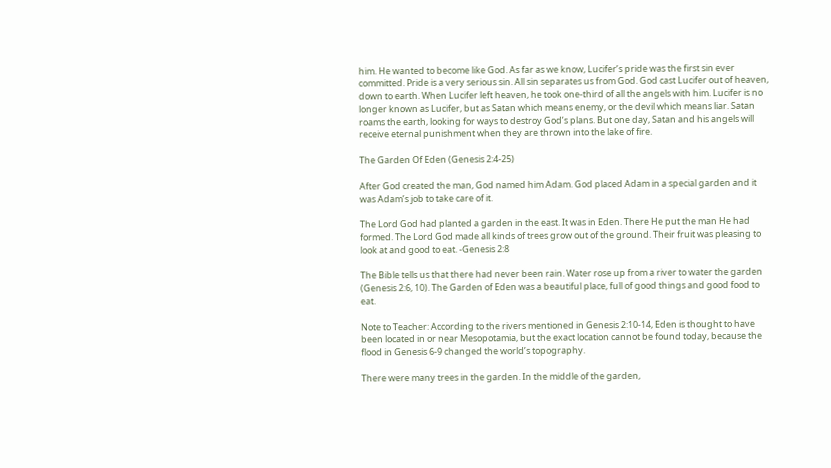him. He wanted to become like God. As far as we know, Lucifer’s pride was the first sin ever committed. Pride is a very serious sin. All sin separates us from God. God cast Lucifer out of heaven, down to earth. When Lucifer left heaven, he took one-third of all the angels with him. Lucifer is no longer known as Lucifer, but as Satan which means enemy, or the devil which means liar. Satan roams the earth, looking for ways to destroy God’s plans. But one day, Satan and his angels will receive eternal punishment when they are thrown into the lake of fire.

The Garden Of Eden (Genesis 2:4-25)

After God created the man, God named him Adam. God placed Adam in a special garden and it was Adam’s job to take care of it.

The Lord God had planted a garden in the east. It was in Eden. There He put the man He had formed. The Lord God made all kinds of trees grow out of the ground. Their fruit was pleasing to look at and good to eat. -Genesis 2:8

The Bible tells us that there had never been rain. Water rose up from a river to water the garden (Genesis 2:6, 10). The Garden of Eden was a beautiful place, full of good things and good food to eat.

Note to Teacher: According to the rivers mentioned in Genesis 2:10-14, Eden is thought to have been located in or near Mesopotamia, but the exact location cannot be found today, because the flood in Genesis 6-9 changed the world’s topography.

There were many trees in the garden. In the middle of the garden,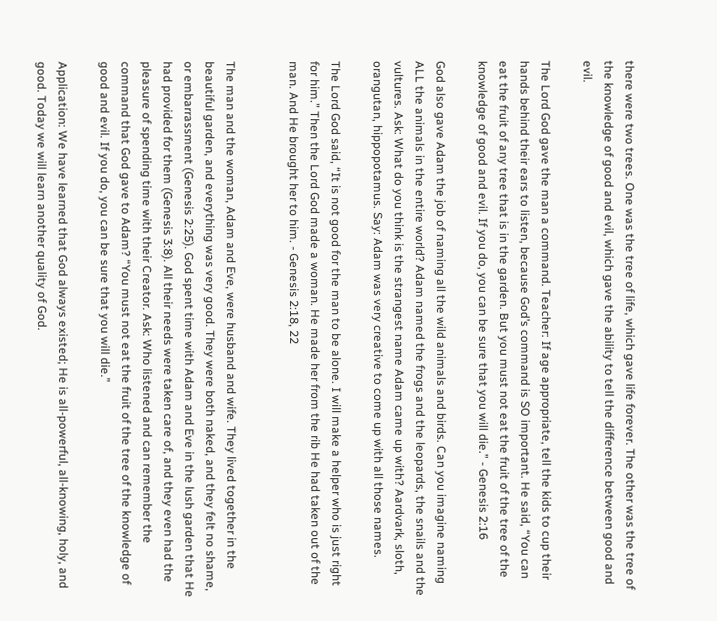there were two trees. One was the tree of life, which gave life forever. The other was the tree of the knowledge of good and evil, which gave the ability to tell the difference between good and evil.

The Lord God gave the man a command. Teacher: If age appropriate, tell the kids to cup their hands behind their ears to listen, because God’s command is SO important. He said, “You can eat the fruit of any tree that is in the garden. But you must not eat the fruit of the tree of the knowledge of good and evil. If you do, you can be sure that you will die.” - Genesis 2:16

God also gave Adam the job of naming all the wild animals and birds. Can you imagine naming ALL the animals in the entire world? Adam named the frogs and the leopards, the snails and the vultures. Ask: What do you think is the strangest name Adam came up with? Aardvark, sloth, orangutan, hippopotamus. Say: Adam was very creative to come up with all those names.

The Lord God said, “It is not good for the man to be alone. I will make a helper who is just right for him.” Then the Lord God made a woman. He made her from the rib He had taken out of the man. And He brought her to him. - Genesis 2:18, 22


The man and the woman, Adam and Eve, were husband and wife. They lived together in the beautiful garden, and everything was very good. They were both naked, and they felt no shame, or embarrassment (Genesis 2:25). God spent time with Adam and Eve in the lush garden that He had provided for them (Genesis 3:8). All their needs were taken care of, and they even had the pleasure of spending time with their Creator. Ask: Who listened and can remember the command that God gave to Adam? “You must not eat the fruit of the tree of the knowledge of good and evil. If you do, you can be sure that you will die.”

Application: We have learned that God always existed; He is all-powerful, all-knowing, holy, and good. Today we will learn another quality of God.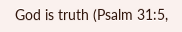God is truth (Psalm 31:5,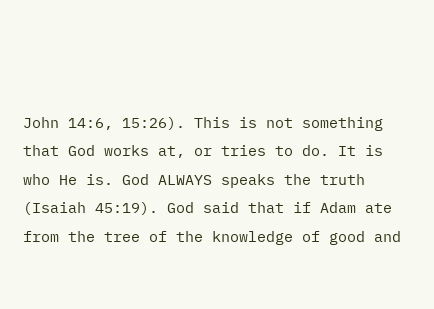John 14:6, 15:26). This is not something that God works at, or tries to do. It is who He is. God ALWAYS speaks the truth (Isaiah 45:19). God said that if Adam ate from the tree of the knowledge of good and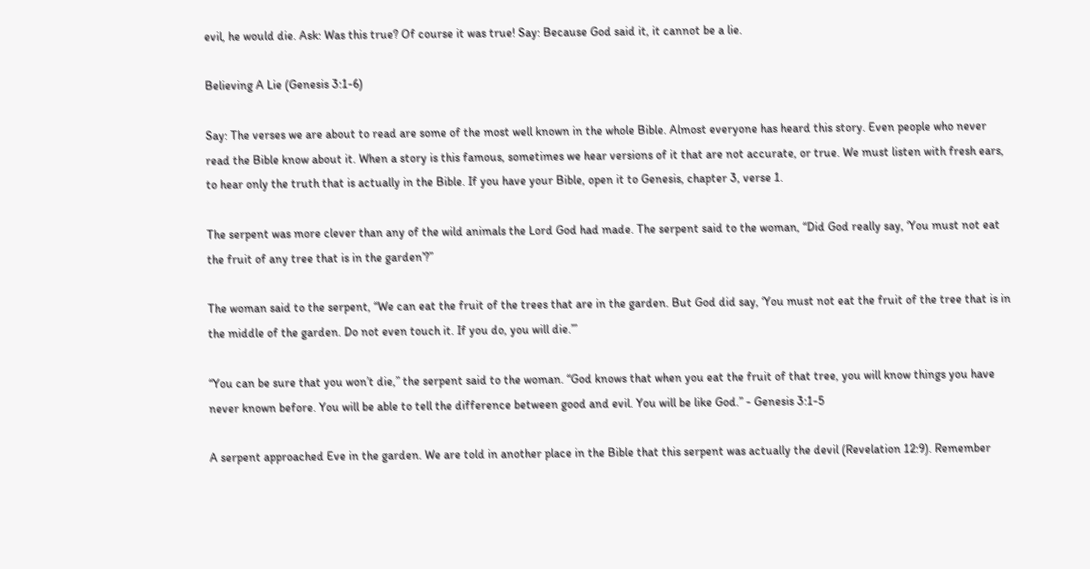evil, he would die. Ask: Was this true? Of course it was true! Say: Because God said it, it cannot be a lie.

Believing A Lie (Genesis 3:1-6)

Say: The verses we are about to read are some of the most well known in the whole Bible. Almost everyone has heard this story. Even people who never read the Bible know about it. When a story is this famous, sometimes we hear versions of it that are not accurate, or true. We must listen with fresh ears, to hear only the truth that is actually in the Bible. If you have your Bible, open it to Genesis, chapter 3, verse 1.

The serpent was more clever than any of the wild animals the Lord God had made. The serpent said to the woman, “Did God really say, ‘You must not eat the fruit of any tree that is in the garden’?”

The woman said to the serpent, “We can eat the fruit of the trees that are in the garden. But God did say, ‘You must not eat the fruit of the tree that is in the middle of the garden. Do not even touch it. If you do, you will die.’”

“You can be sure that you won’t die,” the serpent said to the woman. “God knows that when you eat the fruit of that tree, you will know things you have never known before. You will be able to tell the difference between good and evil. You will be like God.” - Genesis 3:1-5

A serpent approached Eve in the garden. We are told in another place in the Bible that this serpent was actually the devil (Revelation 12:9). Remember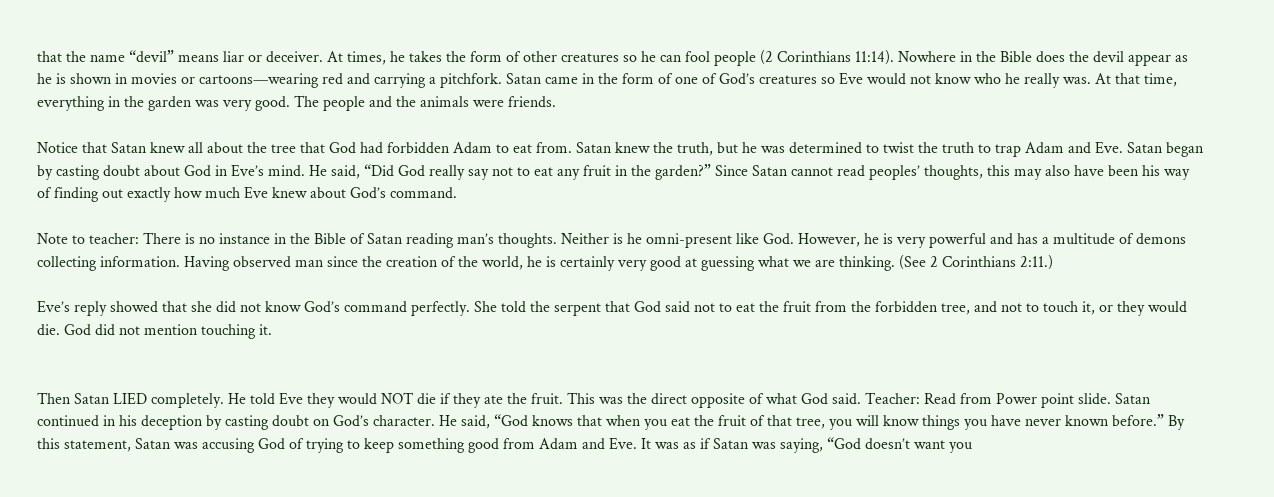that the name “devil” means liar or deceiver. At times, he takes the form of other creatures so he can fool people (2 Corinthians 11:14). Nowhere in the Bible does the devil appear as he is shown in movies or cartoons—wearing red and carrying a pitchfork. Satan came in the form of one of God’s creatures so Eve would not know who he really was. At that time, everything in the garden was very good. The people and the animals were friends.

Notice that Satan knew all about the tree that God had forbidden Adam to eat from. Satan knew the truth, but he was determined to twist the truth to trap Adam and Eve. Satan began by casting doubt about God in Eve’s mind. He said, “Did God really say not to eat any fruit in the garden?” Since Satan cannot read peoples’ thoughts, this may also have been his way of finding out exactly how much Eve knew about God’s command.

Note to teacher: There is no instance in the Bible of Satan reading man’s thoughts. Neither is he omni-present like God. However, he is very powerful and has a multitude of demons collecting information. Having observed man since the creation of the world, he is certainly very good at guessing what we are thinking. (See 2 Corinthians 2:11.)

Eve’s reply showed that she did not know God’s command perfectly. She told the serpent that God said not to eat the fruit from the forbidden tree, and not to touch it, or they would die. God did not mention touching it.


Then Satan LIED completely. He told Eve they would NOT die if they ate the fruit. This was the direct opposite of what God said. Teacher: Read from Power point slide. Satan continued in his deception by casting doubt on God’s character. He said, “God knows that when you eat the fruit of that tree, you will know things you have never known before.” By this statement, Satan was accusing God of trying to keep something good from Adam and Eve. It was as if Satan was saying, “God doesn’t want you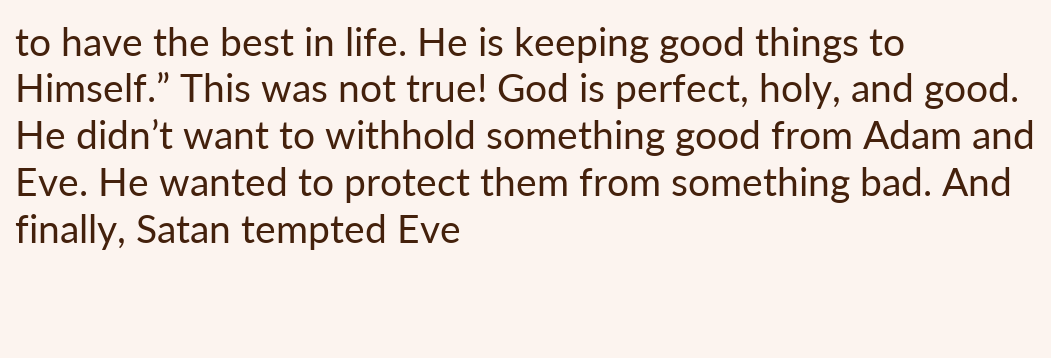to have the best in life. He is keeping good things to Himself.” This was not true! God is perfect, holy, and good. He didn’t want to withhold something good from Adam and Eve. He wanted to protect them from something bad. And finally, Satan tempted Eve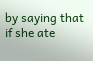by saying that if she ate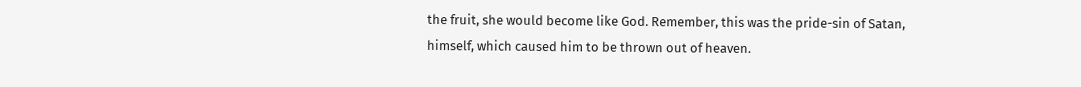the fruit, she would become like God. Remember, this was the pride-sin of Satan, himself, which caused him to be thrown out of heaven.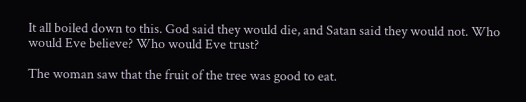It all boiled down to this. God said they would die, and Satan said they would not. Who would Eve believe? Who would Eve trust?

The woman saw that the fruit of the tree was good to eat.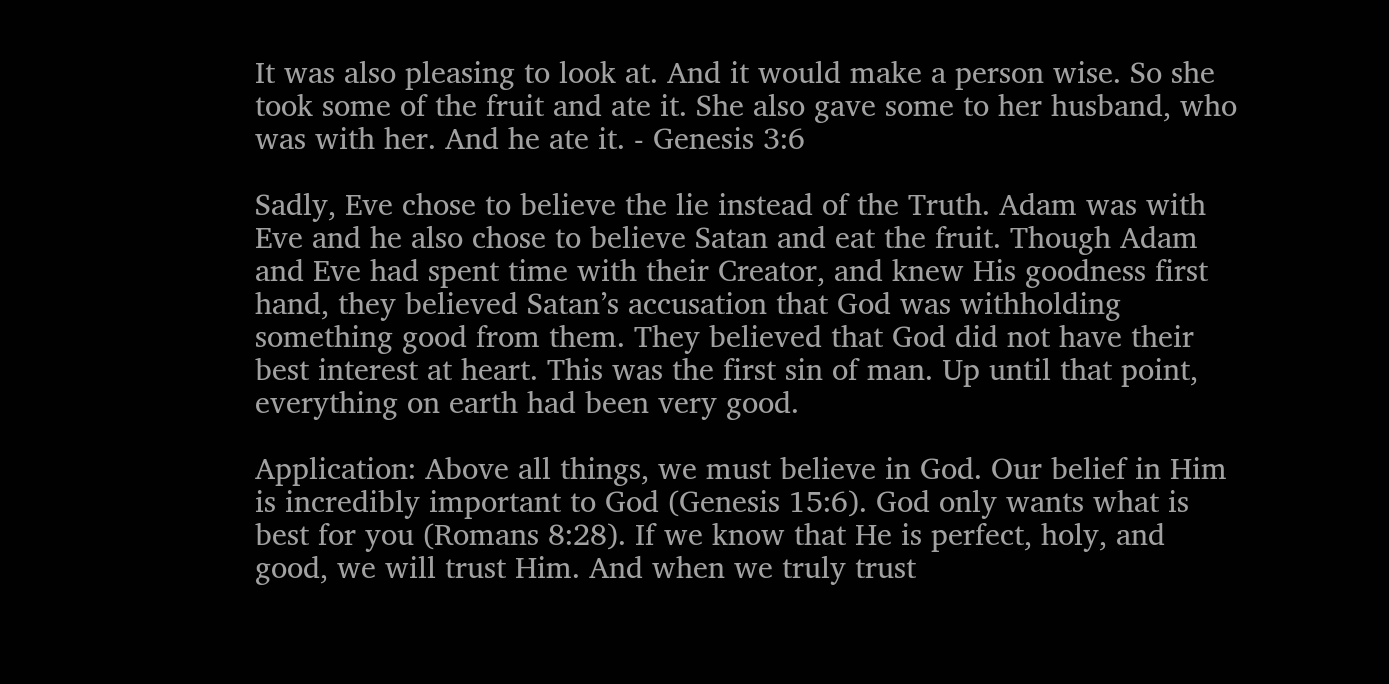It was also pleasing to look at. And it would make a person wise. So she took some of the fruit and ate it. She also gave some to her husband, who was with her. And he ate it. - Genesis 3:6

Sadly, Eve chose to believe the lie instead of the Truth. Adam was with Eve and he also chose to believe Satan and eat the fruit. Though Adam and Eve had spent time with their Creator, and knew His goodness first hand, they believed Satan’s accusation that God was withholding something good from them. They believed that God did not have their best interest at heart. This was the first sin of man. Up until that point, everything on earth had been very good.

Application: Above all things, we must believe in God. Our belief in Him is incredibly important to God (Genesis 15:6). God only wants what is best for you (Romans 8:28). If we know that He is perfect, holy, and good, we will trust Him. And when we truly trust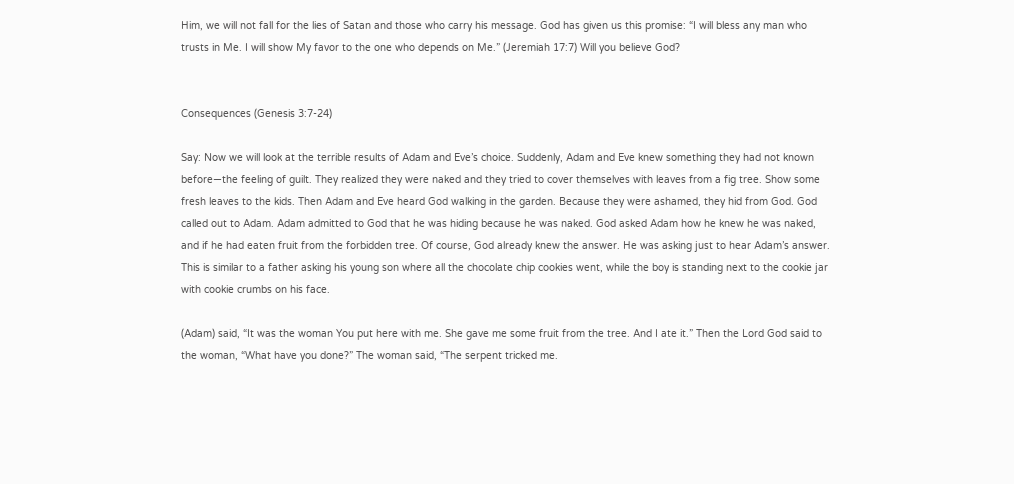Him, we will not fall for the lies of Satan and those who carry his message. God has given us this promise: “I will bless any man who trusts in Me. I will show My favor to the one who depends on Me.” (Jeremiah 17:7) Will you believe God?


Consequences (Genesis 3:7-24)

Say: Now we will look at the terrible results of Adam and Eve’s choice. Suddenly, Adam and Eve knew something they had not known before—the feeling of guilt. They realized they were naked and they tried to cover themselves with leaves from a fig tree. Show some fresh leaves to the kids. Then Adam and Eve heard God walking in the garden. Because they were ashamed, they hid from God. God called out to Adam. Adam admitted to God that he was hiding because he was naked. God asked Adam how he knew he was naked, and if he had eaten fruit from the forbidden tree. Of course, God already knew the answer. He was asking just to hear Adam’s answer. This is similar to a father asking his young son where all the chocolate chip cookies went, while the boy is standing next to the cookie jar with cookie crumbs on his face.

(Adam) said, “It was the woman You put here with me. She gave me some fruit from the tree. And I ate it.” Then the Lord God said to the woman, “What have you done?” The woman said, “The serpent tricked me.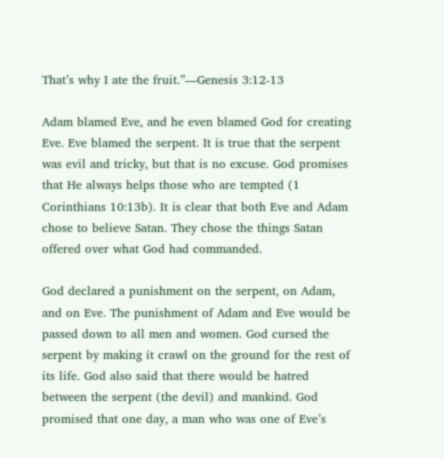That’s why I ate the fruit.”—Genesis 3:12-13

Adam blamed Eve, and he even blamed God for creating Eve. Eve blamed the serpent. It is true that the serpent was evil and tricky, but that is no excuse. God promises that He always helps those who are tempted (1 Corinthians 10:13b). It is clear that both Eve and Adam chose to believe Satan. They chose the things Satan offered over what God had commanded.

God declared a punishment on the serpent, on Adam, and on Eve. The punishment of Adam and Eve would be passed down to all men and women. God cursed the serpent by making it crawl on the ground for the rest of its life. God also said that there would be hatred between the serpent (the devil) and mankind. God promised that one day, a man who was one of Eve’s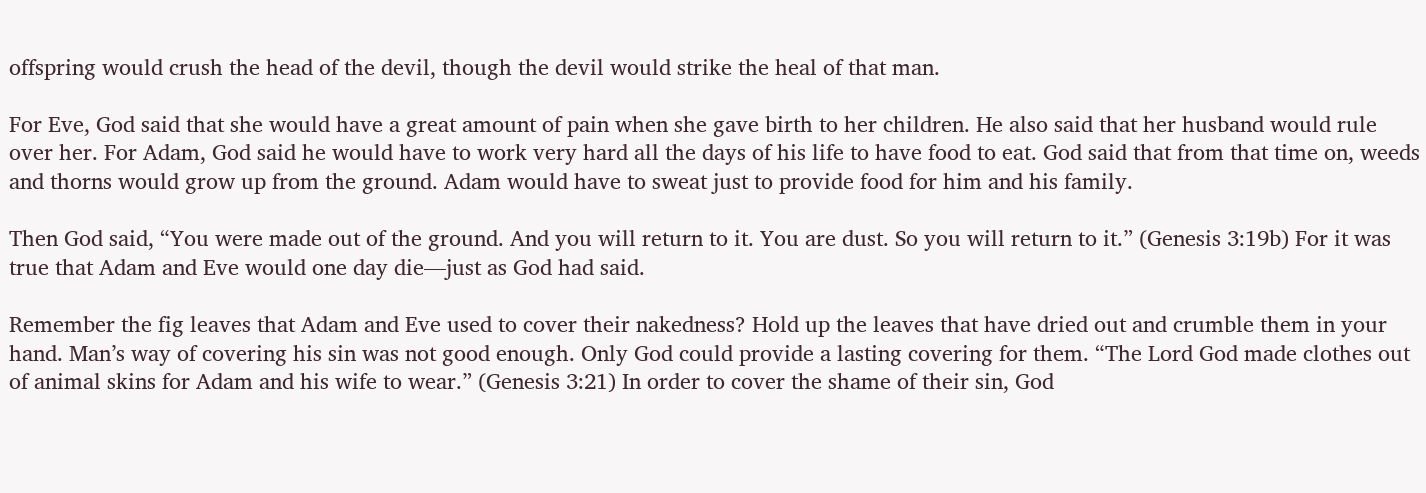offspring would crush the head of the devil, though the devil would strike the heal of that man.

For Eve, God said that she would have a great amount of pain when she gave birth to her children. He also said that her husband would rule over her. For Adam, God said he would have to work very hard all the days of his life to have food to eat. God said that from that time on, weeds and thorns would grow up from the ground. Adam would have to sweat just to provide food for him and his family.

Then God said, “You were made out of the ground. And you will return to it. You are dust. So you will return to it.” (Genesis 3:19b) For it was true that Adam and Eve would one day die—just as God had said.

Remember the fig leaves that Adam and Eve used to cover their nakedness? Hold up the leaves that have dried out and crumble them in your hand. Man’s way of covering his sin was not good enough. Only God could provide a lasting covering for them. “The Lord God made clothes out of animal skins for Adam and his wife to wear.” (Genesis 3:21) In order to cover the shame of their sin, God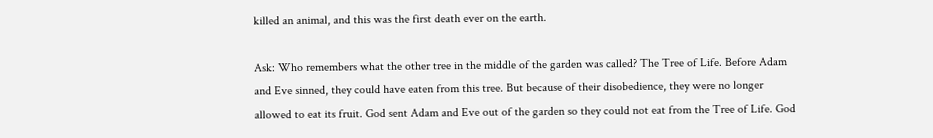killed an animal, and this was the first death ever on the earth.

Ask: Who remembers what the other tree in the middle of the garden was called? The Tree of Life. Before Adam and Eve sinned, they could have eaten from this tree. But because of their disobedience, they were no longer allowed to eat its fruit. God sent Adam and Eve out of the garden so they could not eat from the Tree of Life. God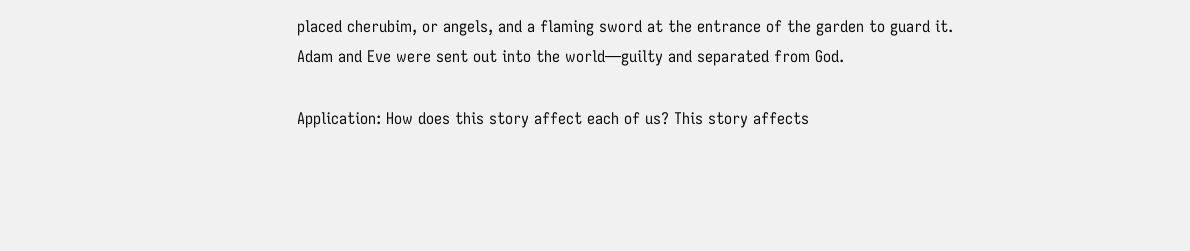placed cherubim, or angels, and a flaming sword at the entrance of the garden to guard it. Adam and Eve were sent out into the world—guilty and separated from God.

Application: How does this story affect each of us? This story affects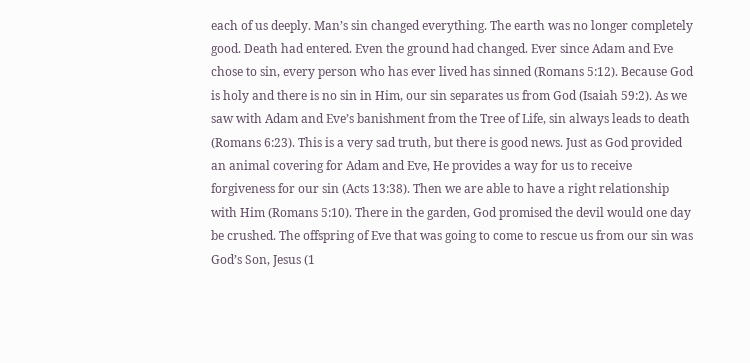each of us deeply. Man’s sin changed everything. The earth was no longer completely good. Death had entered. Even the ground had changed. Ever since Adam and Eve chose to sin, every person who has ever lived has sinned (Romans 5:12). Because God is holy and there is no sin in Him, our sin separates us from God (Isaiah 59:2). As we saw with Adam and Eve’s banishment from the Tree of Life, sin always leads to death (Romans 6:23). This is a very sad truth, but there is good news. Just as God provided an animal covering for Adam and Eve, He provides a way for us to receive forgiveness for our sin (Acts 13:38). Then we are able to have a right relationship with Him (Romans 5:10). There in the garden, God promised the devil would one day be crushed. The offspring of Eve that was going to come to rescue us from our sin was God’s Son, Jesus (1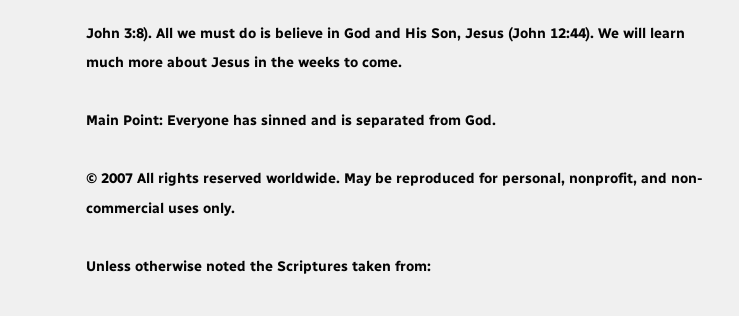John 3:8). All we must do is believe in God and His Son, Jesus (John 12:44). We will learn much more about Jesus in the weeks to come.

Main Point: Everyone has sinned and is separated from God.

© 2007 All rights reserved worldwide. May be reproduced for personal, nonprofit, and non-commercial uses only.

Unless otherwise noted the Scriptures taken from: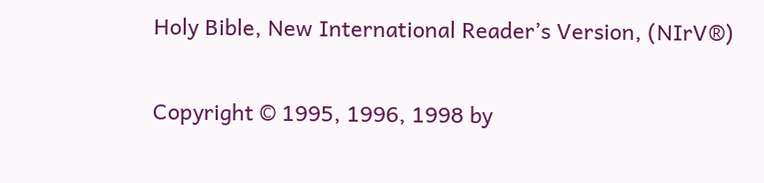Holy Bible, New International Reader’s Version, (NIrV®)

Copyright © 1995, 1996, 1998 by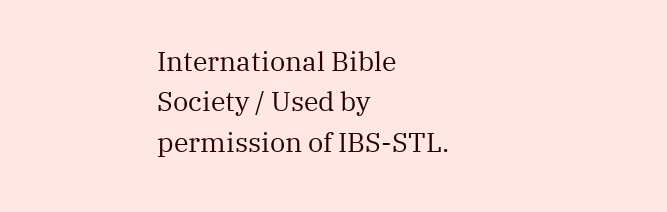International Bible Society / Used by permission of IBS-STL.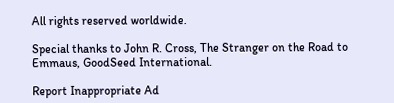All rights reserved worldwide.

Special thanks to John R. Cross, The Stranger on the Road to Emmaus, GoodSeed International.

Report Inappropriate Ad